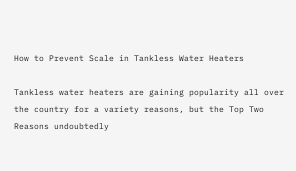How to Prevent Scale in Tankless Water Heaters

Tankless water heaters are gaining popularity all over the country for a variety reasons, but the Top Two Reasons undoubtedly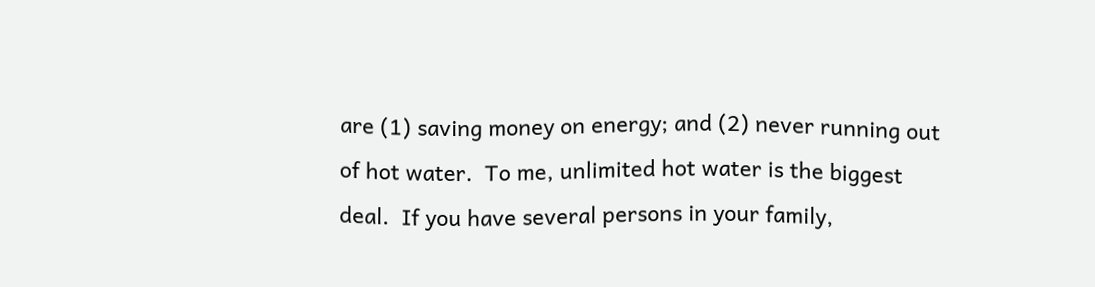are (1) saving money on energy; and (2) never running out of hot water.  To me, unlimited hot water is the biggest deal.  If you have several persons in your family,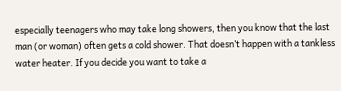especially teenagers who may take long showers, then you know that the last man (or woman) often gets a cold shower. That doesn’t happen with a tankless water heater. If you decide you want to take a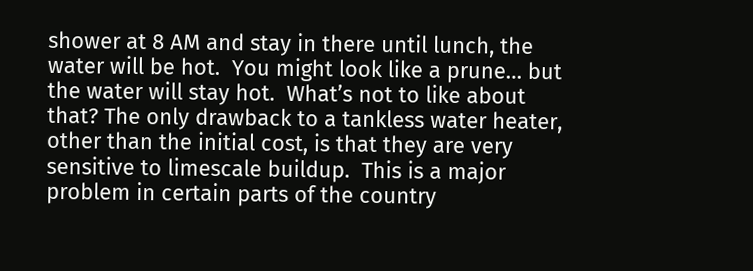shower at 8 AM and stay in there until lunch, the water will be hot.  You might look like a prune… but the water will stay hot.  What’s not to like about that? The only drawback to a tankless water heater, other than the initial cost, is that they are very sensitive to limescale buildup.  This is a major problem in certain parts of the country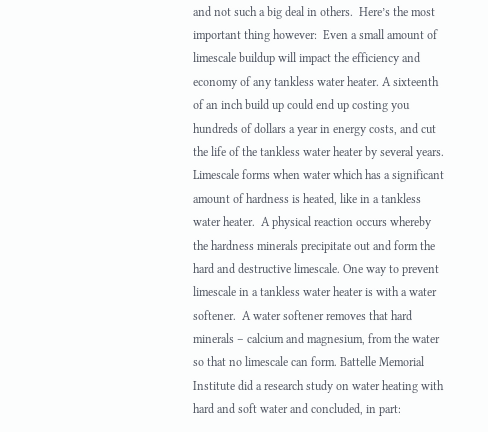and not such a big deal in others.  Here’s the most important thing however:  Even a small amount of limescale buildup will impact the efficiency and economy of any tankless water heater. A sixteenth of an inch build up could end up costing you hundreds of dollars a year in energy costs, and cut the life of the tankless water heater by several years. Limescale forms when water which has a significant amount of hardness is heated, like in a tankless water heater.  A physical reaction occurs whereby the hardness minerals precipitate out and form the hard and destructive limescale. One way to prevent limescale in a tankless water heater is with a water softener.  A water softener removes that hard minerals – calcium and magnesium, from the water so that no limescale can form. Battelle Memorial Institute did a research study on water heating with hard and soft water and concluded, in part: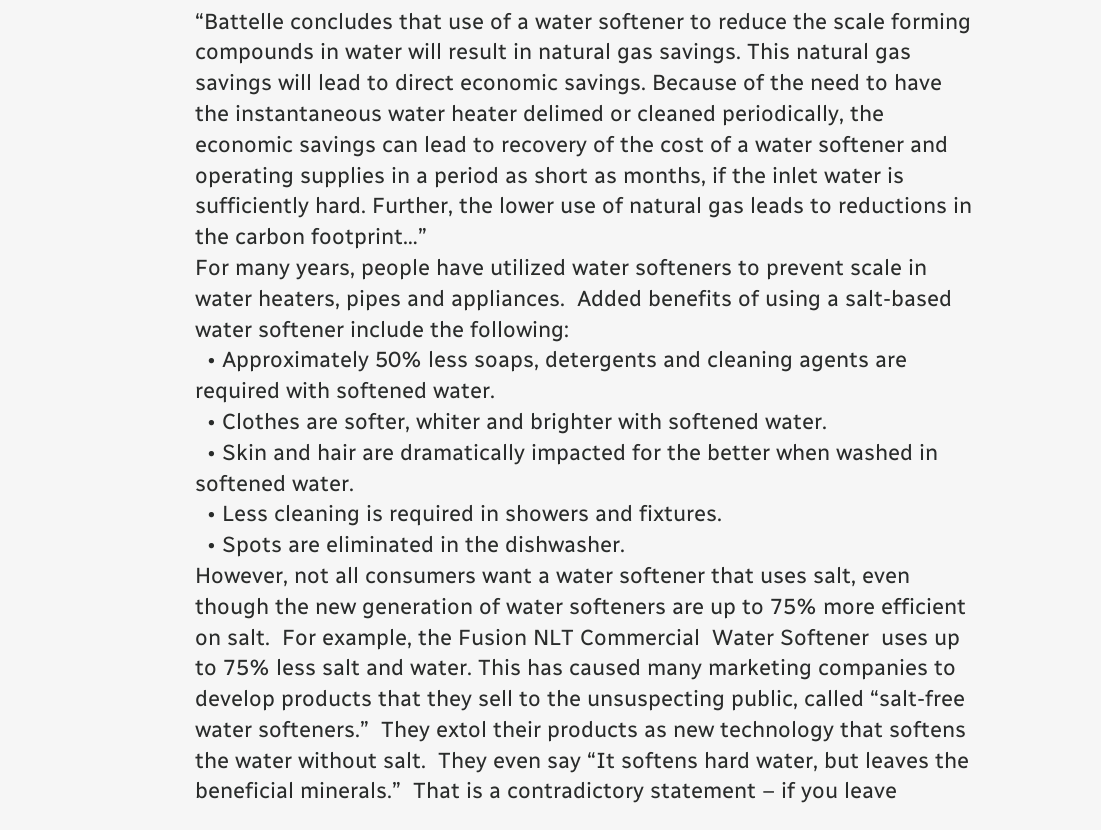“Battelle concludes that use of a water softener to reduce the scale forming compounds in water will result in natural gas savings. This natural gas savings will lead to direct economic savings. Because of the need to have the instantaneous water heater delimed or cleaned periodically, the economic savings can lead to recovery of the cost of a water softener and operating supplies in a period as short as months, if the inlet water is sufficiently hard. Further, the lower use of natural gas leads to reductions in the carbon footprint…”
For many years, people have utilized water softeners to prevent scale in water heaters, pipes and appliances.  Added benefits of using a salt-based water softener include the following:
  • Approximately 50% less soaps, detergents and cleaning agents are required with softened water.
  • Clothes are softer, whiter and brighter with softened water.
  • Skin and hair are dramatically impacted for the better when washed in softened water.
  • Less cleaning is required in showers and fixtures.
  • Spots are eliminated in the dishwasher.
However, not all consumers want a water softener that uses salt, even though the new generation of water softeners are up to 75% more efficient on salt.  For example, the Fusion NLT Commercial  Water Softener  uses up to 75% less salt and water. This has caused many marketing companies to develop products that they sell to the unsuspecting public, called “salt-free water softeners.”  They extol their products as new technology that softens the water without salt.  They even say “It softens hard water, but leaves the beneficial minerals.”  That is a contradictory statement – if you leave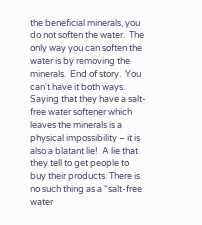the beneficial minerals, you do not soften the water.  The only way you can soften the water is by removing the minerals.  End of story.  You can't have it both ways.  Saying that they have a salt-free water softener which leaves the minerals is a physical impossibility – it is also a blatant lie!  A lie that they tell to get people to buy their products. There is no such thing as a “salt-free water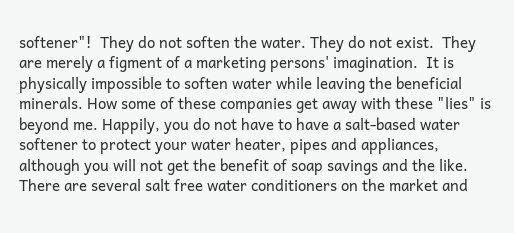softener"!  They do not soften the water. They do not exist.  They are merely a figment of a marketing persons' imagination.  It is physically impossible to soften water while leaving the beneficial minerals. How some of these companies get away with these "lies" is beyond me. Happily, you do not have to have a salt-based water softener to protect your water heater, pipes and appliances, although you will not get the benefit of soap savings and the like.  There are several salt free water conditioners on the market and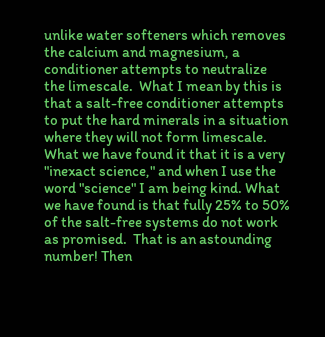unlike water softeners which removes the calcium and magnesium, a conditioner attempts to neutralize the limescale.  What I mean by this is that a salt-free conditioner attempts to put the hard minerals in a situation where they will not form limescale.  What we have found it that it is a very "inexact science," and when I use the word "science" I am being kind. What we have found is that fully 25% to 50% of the salt-free systems do not work as promised.  That is an astounding number! Then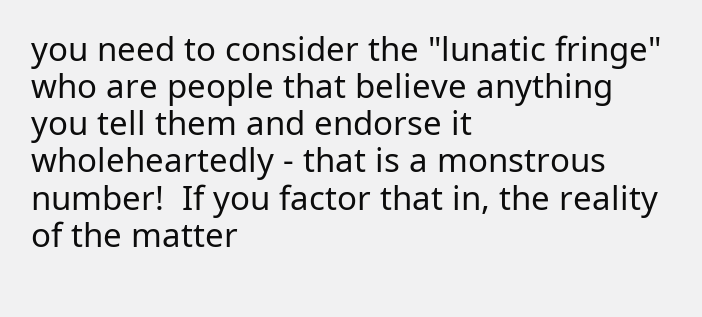you need to consider the "lunatic fringe" who are people that believe anything you tell them and endorse it wholeheartedly - that is a monstrous number!  If you factor that in, the reality of the matter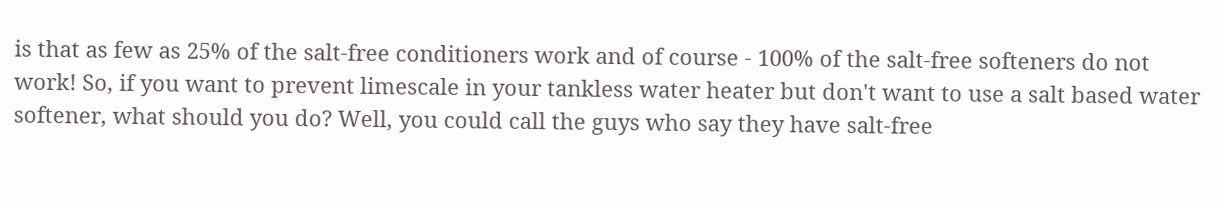is that as few as 25% of the salt-free conditioners work and of course - 100% of the salt-free softeners do not work! So, if you want to prevent limescale in your tankless water heater but don't want to use a salt based water softener, what should you do? Well, you could call the guys who say they have salt-free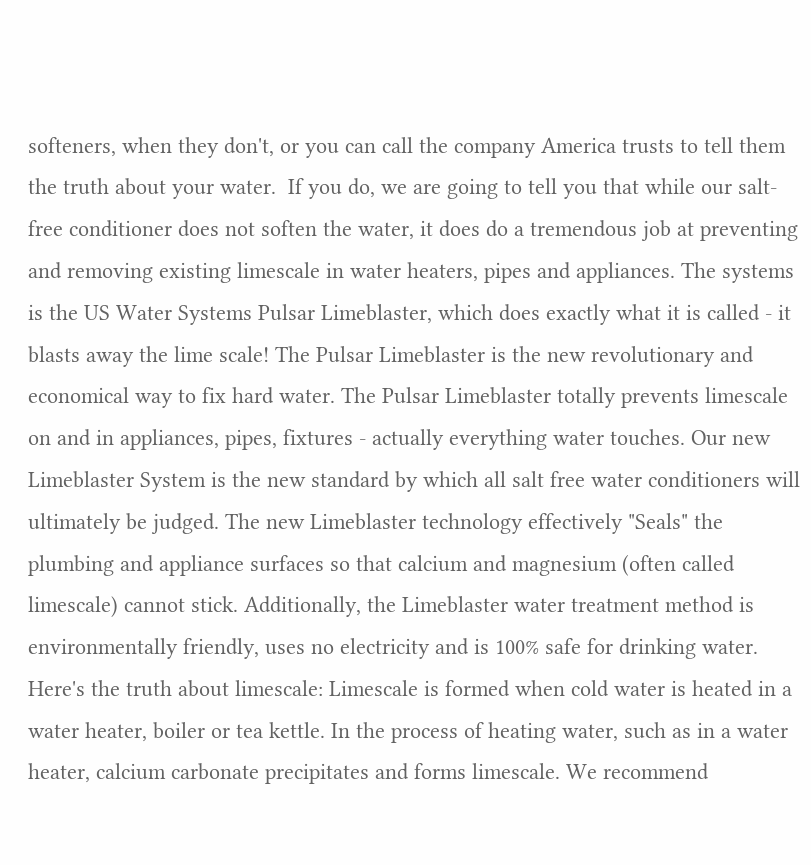softeners, when they don't, or you can call the company America trusts to tell them the truth about your water.  If you do, we are going to tell you that while our salt-free conditioner does not soften the water, it does do a tremendous job at preventing and removing existing limescale in water heaters, pipes and appliances. The systems is the US Water Systems Pulsar Limeblaster, which does exactly what it is called - it blasts away the lime scale! The Pulsar Limeblaster is the new revolutionary and economical way to fix hard water. The Pulsar Limeblaster totally prevents limescale on and in appliances, pipes, fixtures - actually everything water touches. Our new Limeblaster System is the new standard by which all salt free water conditioners will ultimately be judged. The new Limeblaster technology effectively "Seals" the plumbing and appliance surfaces so that calcium and magnesium (often called limescale) cannot stick. Additionally, the Limeblaster water treatment method is environmentally friendly, uses no electricity and is 100% safe for drinking water. Here's the truth about limescale: Limescale is formed when cold water is heated in a water heater, boiler or tea kettle. In the process of heating water, such as in a water heater, calcium carbonate precipitates and forms limescale. We recommend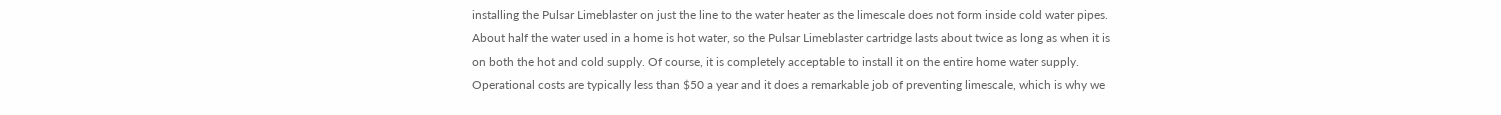installing the Pulsar Limeblaster on just the line to the water heater as the limescale does not form inside cold water pipes. About half the water used in a home is hot water, so the Pulsar Limeblaster cartridge lasts about twice as long as when it is on both the hot and cold supply. Of course, it is completely acceptable to install it on the entire home water supply. Operational costs are typically less than $50 a year and it does a remarkable job of preventing limescale, which is why we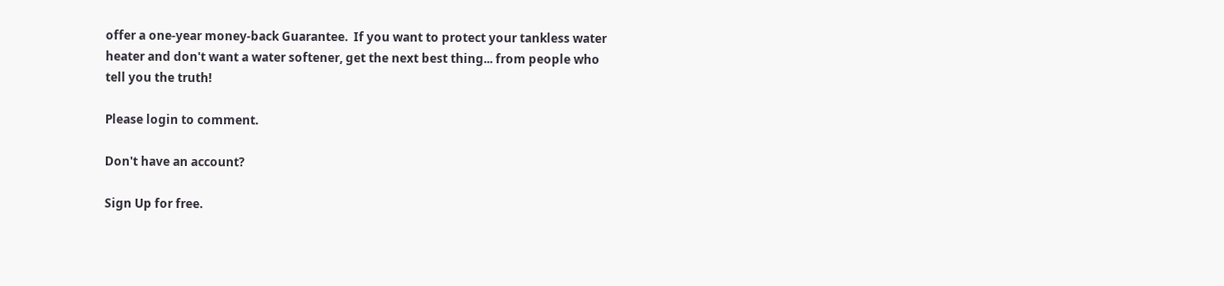offer a one-year money-back Guarantee.  If you want to protect your tankless water heater and don't want a water softener, get the next best thing... from people who tell you the truth!

Please login to comment.

Don't have an account?

Sign Up for free.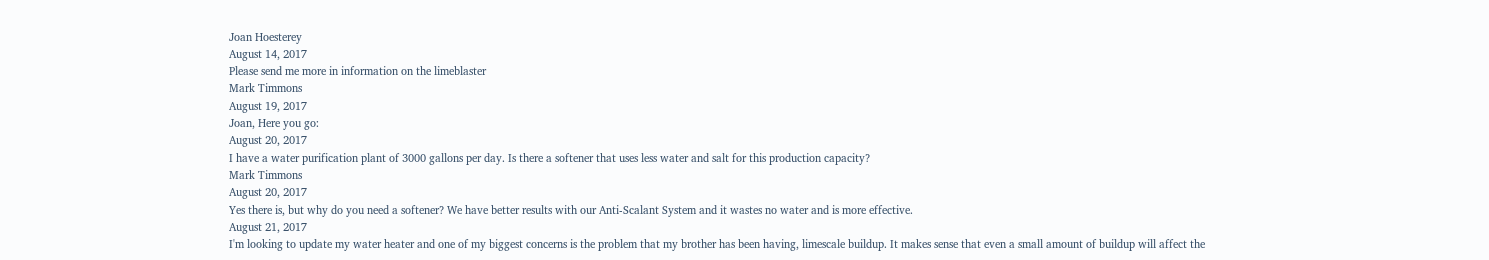Joan Hoesterey
August 14, 2017
Please send me more in information on the limeblaster
Mark Timmons
August 19, 2017
Joan, Here you go:
August 20, 2017
I have a water purification plant of 3000 gallons per day. Is there a softener that uses less water and salt for this production capacity?
Mark Timmons
August 20, 2017
Yes there is, but why do you need a softener? We have better results with our Anti-Scalant System and it wastes no water and is more effective.
August 21, 2017
I'm looking to update my water heater and one of my biggest concerns is the problem that my brother has been having, limescale buildup. It makes sense that even a small amount of buildup will affect the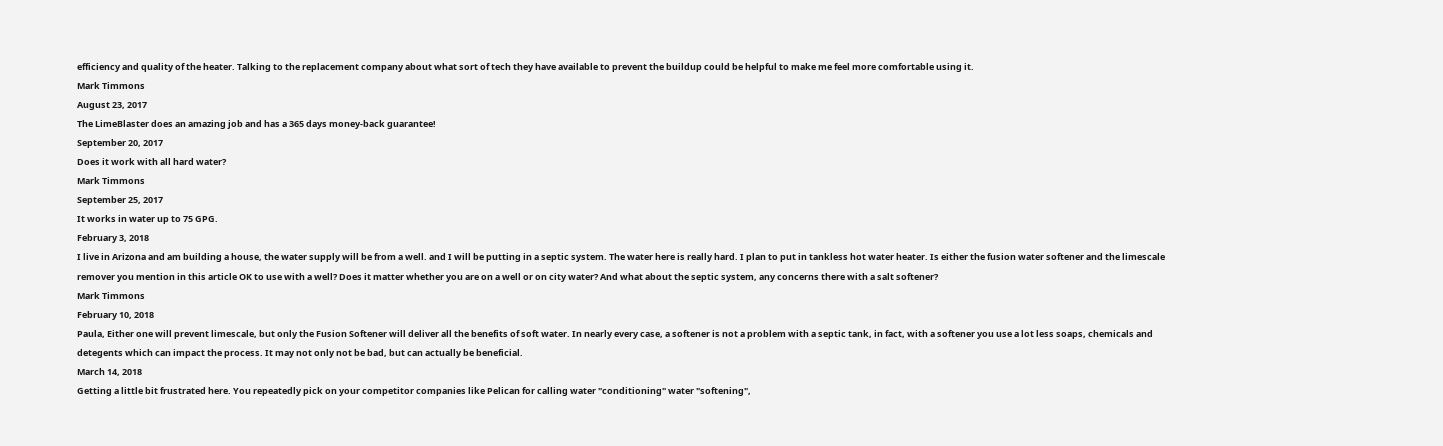efficiency and quality of the heater. Talking to the replacement company about what sort of tech they have available to prevent the buildup could be helpful to make me feel more comfortable using it.
Mark Timmons
August 23, 2017
The LimeBlaster does an amazing job and has a 365 days money-back guarantee!
September 20, 2017
Does it work with all hard water?
Mark Timmons
September 25, 2017
It works in water up to 75 GPG.
February 3, 2018
I live in Arizona and am building a house, the water supply will be from a well. and I will be putting in a septic system. The water here is really hard. I plan to put in tankless hot water heater. Is either the fusion water softener and the limescale remover you mention in this article OK to use with a well? Does it matter whether you are on a well or on city water? And what about the septic system, any concerns there with a salt softener?
Mark Timmons
February 10, 2018
Paula, Either one will prevent limescale, but only the Fusion Softener will deliver all the benefits of soft water. In nearly every case, a softener is not a problem with a septic tank, in fact, with a softener you use a lot less soaps, chemicals and detegents which can impact the process. It may not only not be bad, but can actually be beneficial.
March 14, 2018
Getting a little bit frustrated here. You repeatedly pick on your competitor companies like Pelican for calling water "conditioning" water "softening",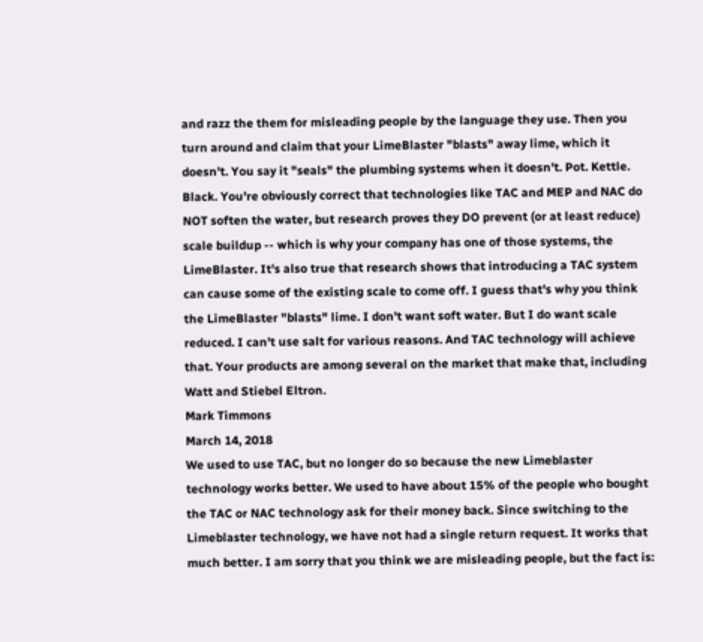and razz the them for misleading people by the language they use. Then you turn around and claim that your LimeBlaster "blasts" away lime, which it doesn't. You say it "seals" the plumbing systems when it doesn't. Pot. Kettle. Black. You're obviously correct that technologies like TAC and MEP and NAC do NOT soften the water, but research proves they DO prevent (or at least reduce) scale buildup -- which is why your company has one of those systems, the LimeBlaster. It's also true that research shows that introducing a TAC system can cause some of the existing scale to come off. I guess that's why you think the LimeBlaster "blasts" lime. I don't want soft water. But I do want scale reduced. I can't use salt for various reasons. And TAC technology will achieve that. Your products are among several on the market that make that, including Watt and Stiebel Eltron.
Mark Timmons
March 14, 2018
We used to use TAC, but no longer do so because the new Limeblaster technology works better. We used to have about 15% of the people who bought the TAC or NAC technology ask for their money back. Since switching to the Limeblaster technology, we have not had a single return request. It works that much better. I am sorry that you think we are misleading people, but the fact is: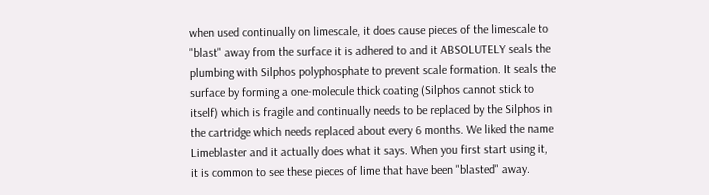when used continually on limescale, it does cause pieces of the limescale to "blast" away from the surface it is adhered to and it ABSOLUTELY seals the plumbing with Silphos polyphosphate to prevent scale formation. It seals the surface by forming a one-molecule thick coating (Silphos cannot stick to itself) which is fragile and continually needs to be replaced by the Silphos in the cartridge which needs replaced about every 6 months. We liked the name Limeblaster and it actually does what it says. When you first start using it, it is common to see these pieces of lime that have been "blasted" away.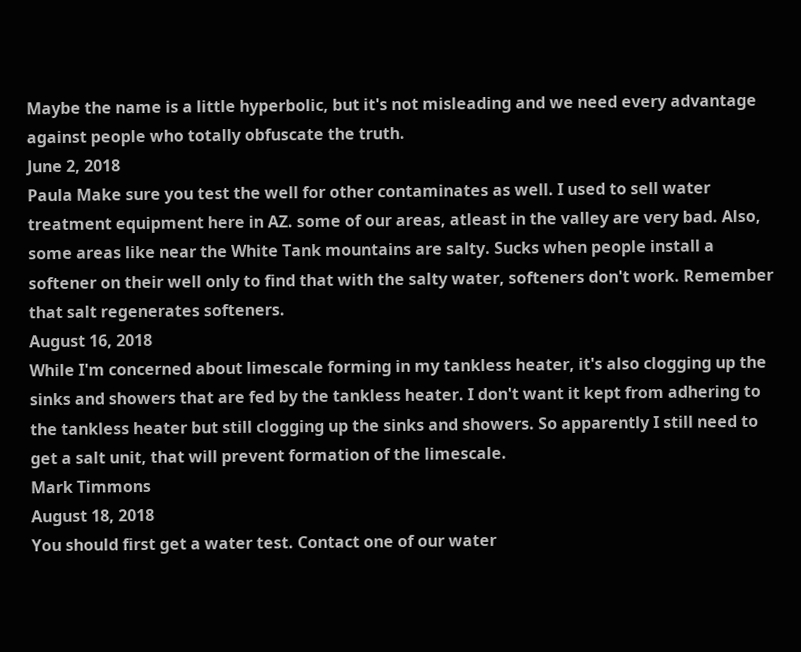Maybe the name is a little hyperbolic, but it's not misleading and we need every advantage against people who totally obfuscate the truth.
June 2, 2018
Paula Make sure you test the well for other contaminates as well. I used to sell water treatment equipment here in AZ. some of our areas, atleast in the valley are very bad. Also, some areas like near the White Tank mountains are salty. Sucks when people install a softener on their well only to find that with the salty water, softeners don't work. Remember that salt regenerates softeners.
August 16, 2018
While I'm concerned about limescale forming in my tankless heater, it's also clogging up the sinks and showers that are fed by the tankless heater. I don't want it kept from adhering to the tankless heater but still clogging up the sinks and showers. So apparently I still need to get a salt unit, that will prevent formation of the limescale.
Mark Timmons
August 18, 2018
You should first get a water test. Contact one of our water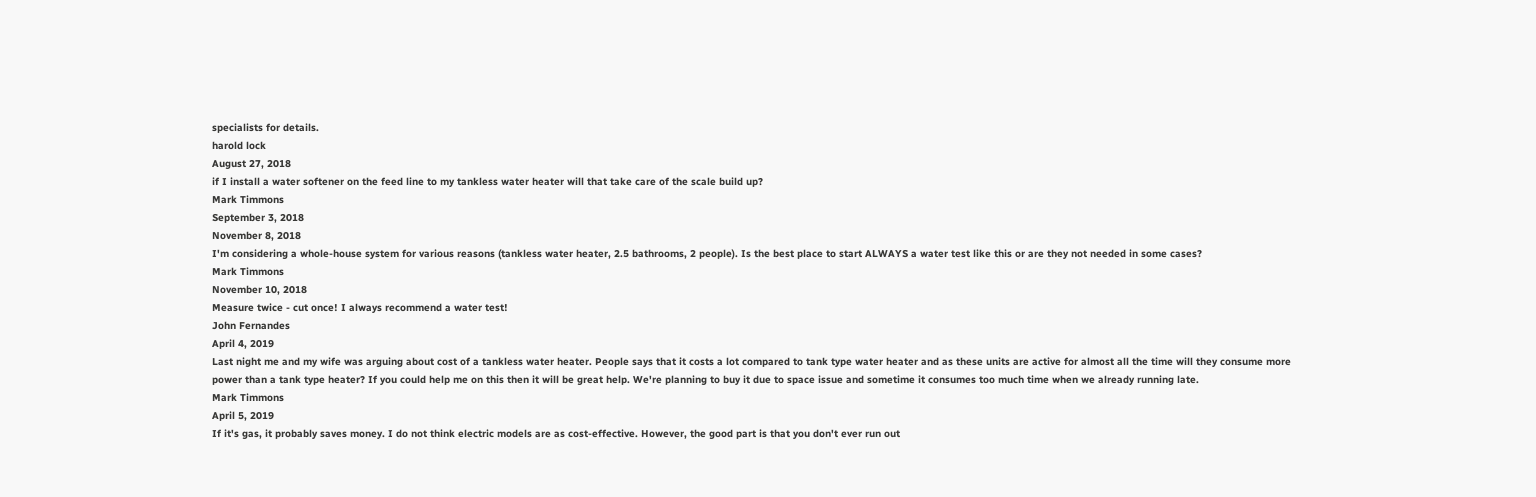specialists for details.
harold lock
August 27, 2018
if I install a water softener on the feed line to my tankless water heater will that take care of the scale build up?
Mark Timmons
September 3, 2018
November 8, 2018
I'm considering a whole-house system for various reasons (tankless water heater, 2.5 bathrooms, 2 people). Is the best place to start ALWAYS a water test like this or are they not needed in some cases?
Mark Timmons
November 10, 2018
Measure twice - cut once! I always recommend a water test!
John Fernandes
April 4, 2019
Last night me and my wife was arguing about cost of a tankless water heater. People says that it costs a lot compared to tank type water heater and as these units are active for almost all the time will they consume more power than a tank type heater? If you could help me on this then it will be great help. We're planning to buy it due to space issue and sometime it consumes too much time when we already running late.
Mark Timmons
April 5, 2019
If it's gas, it probably saves money. I do not think electric models are as cost-effective. However, the good part is that you don't ever run out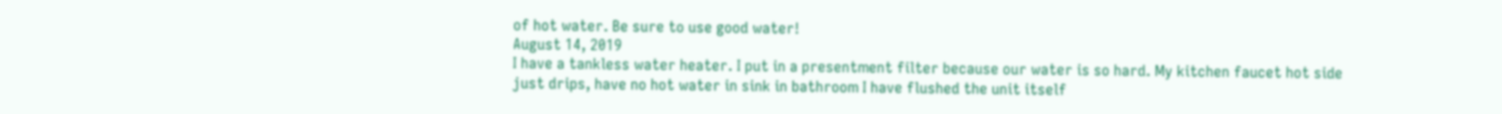of hot water. Be sure to use good water!
August 14, 2019
I have a tankless water heater. I put in a presentment filter because our water is so hard. My kitchen faucet hot side just drips, have no hot water in sink in bathroom I have flushed the unit itself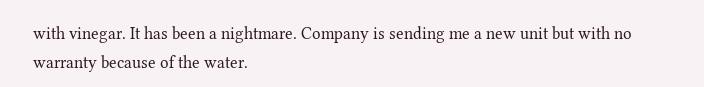with vinegar. It has been a nightmare. Company is sending me a new unit but with no warranty because of the water.